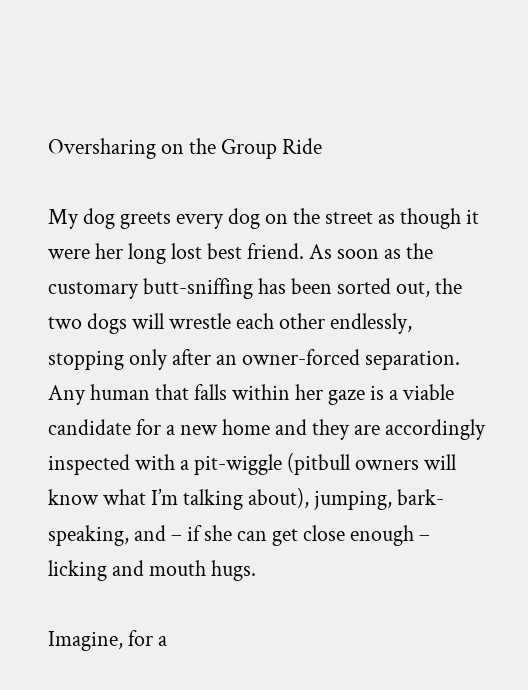Oversharing on the Group Ride

My dog greets every dog on the street as though it were her long lost best friend. As soon as the customary butt-sniffing has been sorted out, the two dogs will wrestle each other endlessly, stopping only after an owner-forced separation. Any human that falls within her gaze is a viable candidate for a new home and they are accordingly inspected with a pit-wiggle (pitbull owners will know what I’m talking about), jumping, bark-speaking, and – if she can get close enough – licking and mouth hugs.

Imagine, for a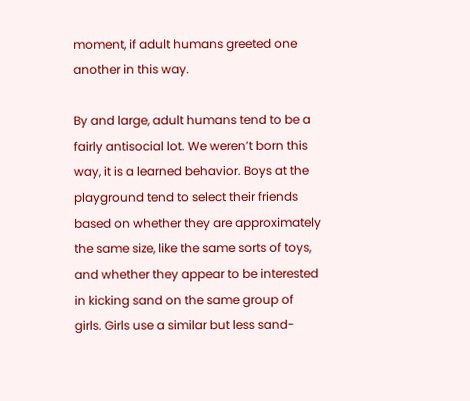moment, if adult humans greeted one another in this way.

By and large, adult humans tend to be a fairly antisocial lot. We weren’t born this way, it is a learned behavior. Boys at the playground tend to select their friends based on whether they are approximately the same size, like the same sorts of toys, and whether they appear to be interested in kicking sand on the same group of girls. Girls use a similar but less sand-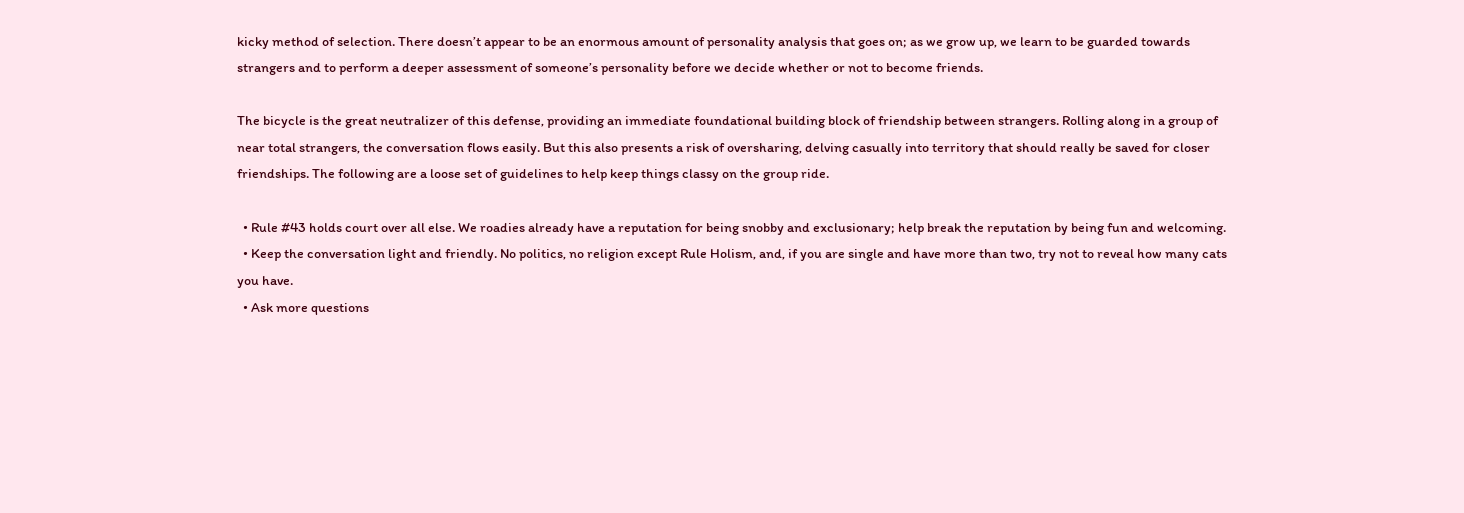kicky method of selection. There doesn’t appear to be an enormous amount of personality analysis that goes on; as we grow up, we learn to be guarded towards strangers and to perform a deeper assessment of someone’s personality before we decide whether or not to become friends.

The bicycle is the great neutralizer of this defense, providing an immediate foundational building block of friendship between strangers. Rolling along in a group of near total strangers, the conversation flows easily. But this also presents a risk of oversharing, delving casually into territory that should really be saved for closer friendships. The following are a loose set of guidelines to help keep things classy on the group ride.

  • Rule #43 holds court over all else. We roadies already have a reputation for being snobby and exclusionary; help break the reputation by being fun and welcoming.
  • Keep the conversation light and friendly. No politics, no religion except Rule Holism, and, if you are single and have more than two, try not to reveal how many cats you have.
  • Ask more questions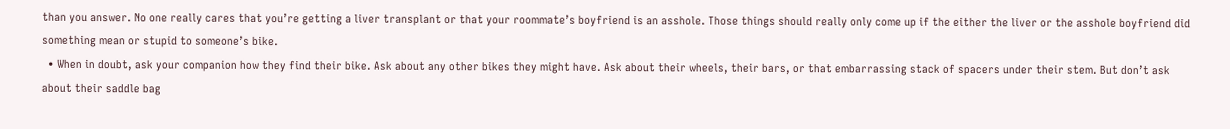than you answer. No one really cares that you’re getting a liver transplant or that your roommate’s boyfriend is an asshole. Those things should really only come up if the either the liver or the asshole boyfriend did something mean or stupid to someone’s bike.
  • When in doubt, ask your companion how they find their bike. Ask about any other bikes they might have. Ask about their wheels, their bars, or that embarrassing stack of spacers under their stem. But don’t ask about their saddle bag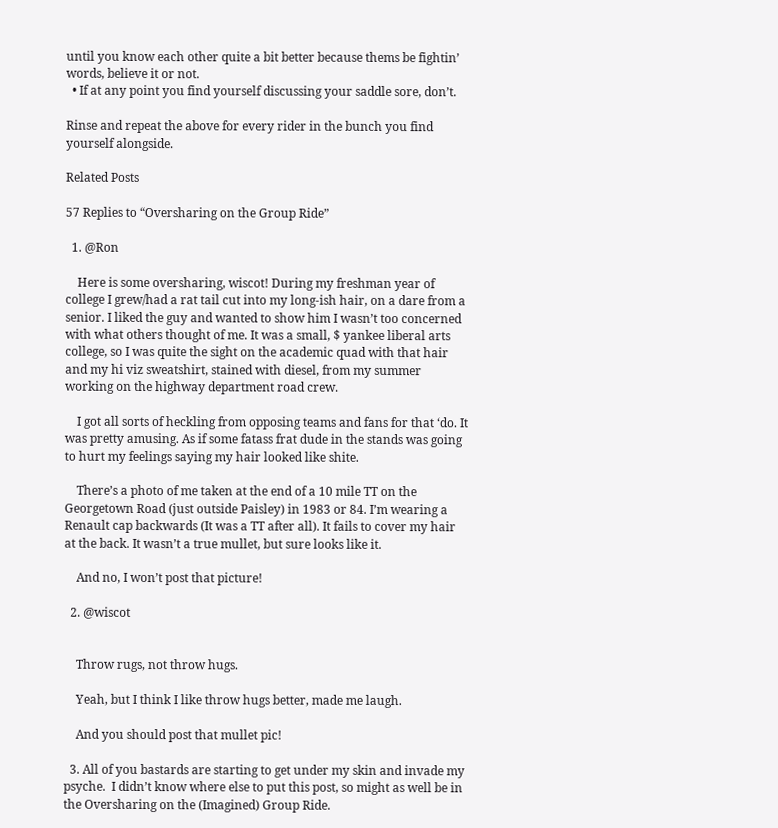until you know each other quite a bit better because thems be fightin’ words, believe it or not.
  • If at any point you find yourself discussing your saddle sore, don’t.

Rinse and repeat the above for every rider in the bunch you find yourself alongside.

Related Posts

57 Replies to “Oversharing on the Group Ride”

  1. @Ron

    Here is some oversharing, wiscot! During my freshman year of college I grew/had a rat tail cut into my long-ish hair, on a dare from a senior. I liked the guy and wanted to show him I wasn’t too concerned with what others thought of me. It was a small, $ yankee liberal arts college, so I was quite the sight on the academic quad with that hair and my hi viz sweatshirt, stained with diesel, from my summer working on the highway department road crew.

    I got all sorts of heckling from opposing teams and fans for that ‘do. It was pretty amusing. As if some fatass frat dude in the stands was going to hurt my feelings saying my hair looked like shite.

    There’s a photo of me taken at the end of a 10 mile TT on the Georgetown Road (just outside Paisley) in 1983 or 84. I’m wearing a Renault cap backwards (It was a TT after all). It fails to cover my hair at the back. It wasn’t a true mullet, but sure looks like it.

    And no, I won’t post that picture!

  2. @wiscot


    Throw rugs, not throw hugs.

    Yeah, but I think I like throw hugs better, made me laugh.

    And you should post that mullet pic!

  3. All of you bastards are starting to get under my skin and invade my psyche.  I didn’t know where else to put this post, so might as well be in the Oversharing on the (Imagined) Group Ride.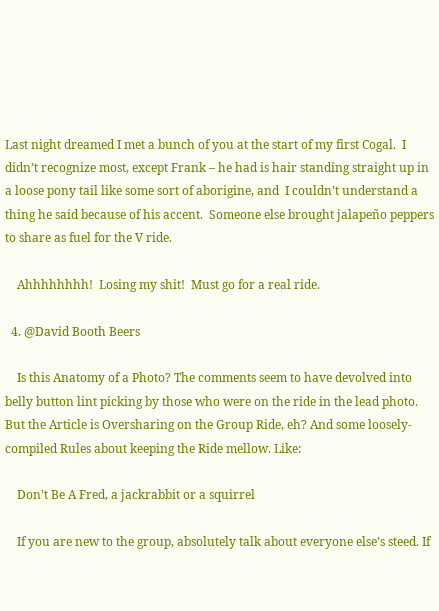Last night dreamed I met a bunch of you at the start of my first Cogal.  I didn’t recognize most, except Frank – he had is hair standing straight up in a loose pony tail like some sort of aborigine, and  I couldn’t understand a thing he said because of his accent.  Someone else brought jalapeño peppers to share as fuel for the V ride.

    Ahhhhhhhh!  Losing my shit!  Must go for a real ride.

  4. @David Booth Beers

    Is this Anatomy of a Photo? The comments seem to have devolved into belly button lint picking by those who were on the ride in the lead photo. But the Article is Oversharing on the Group Ride, eh? And some loosely-compiled Rules about keeping the Ride mellow. Like:

    Don’t Be A Fred, a jackrabbit or a squirrel

    If you are new to the group, absolutely talk about everyone else’s steed. If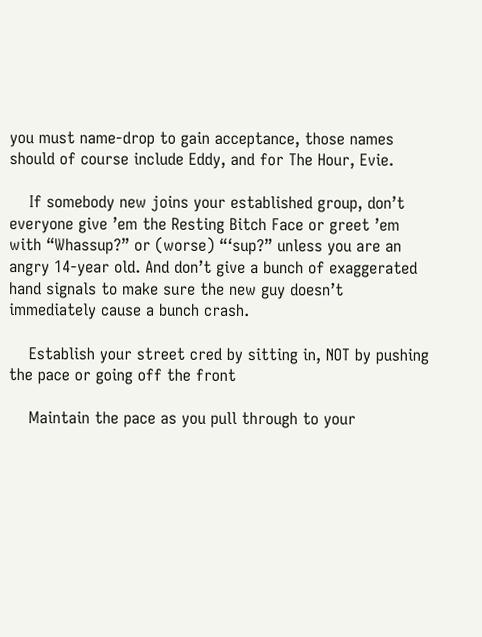you must name-drop to gain acceptance, those names should of course include Eddy, and for The Hour, Evie.

    If somebody new joins your established group, don’t everyone give ’em the Resting Bitch Face or greet ’em with “Whassup?” or (worse) “‘sup?” unless you are an angry 14-year old. And don’t give a bunch of exaggerated hand signals to make sure the new guy doesn’t immediately cause a bunch crash.

    Establish your street cred by sitting in, NOT by pushing the pace or going off the front

    Maintain the pace as you pull through to your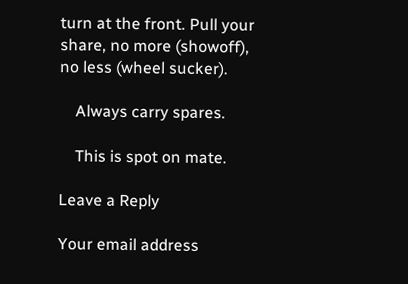turn at the front. Pull your share, no more (showoff), no less (wheel sucker).

    Always carry spares.

    This is spot on mate.

Leave a Reply

Your email address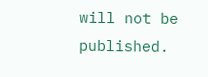will not be published.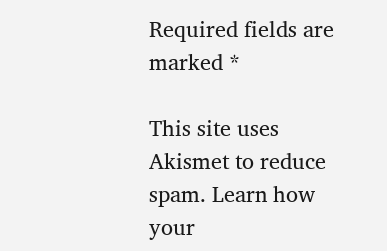Required fields are marked *

This site uses Akismet to reduce spam. Learn how your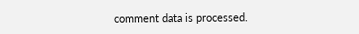comment data is processed.